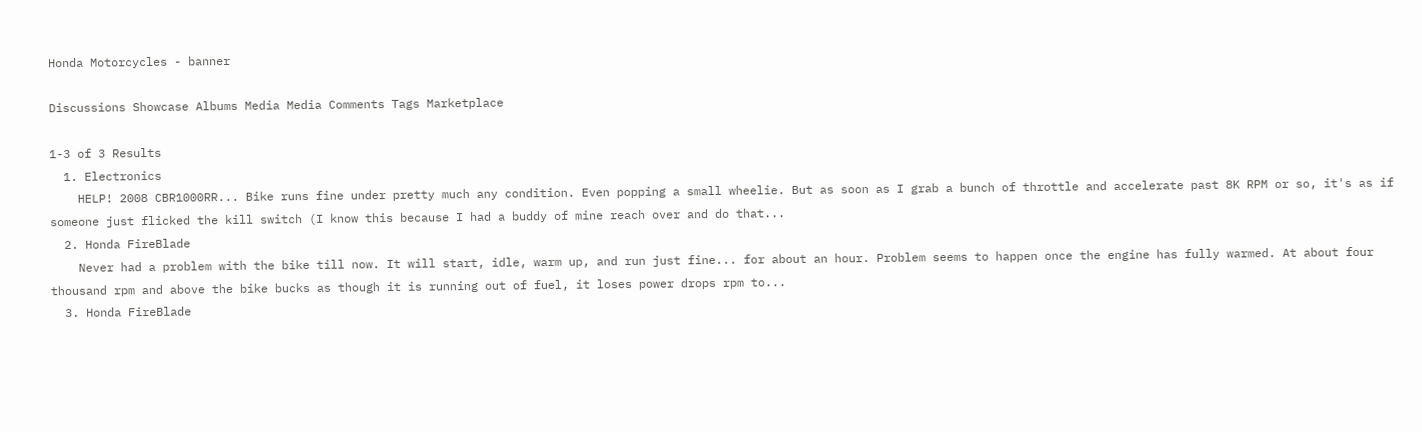Honda Motorcycles - banner

Discussions Showcase Albums Media Media Comments Tags Marketplace

1-3 of 3 Results
  1. Electronics
    HELP! 2008 CBR1000RR... Bike runs fine under pretty much any condition. Even popping a small wheelie. But as soon as I grab a bunch of throttle and accelerate past 8K RPM or so, it's as if someone just flicked the kill switch (I know this because I had a buddy of mine reach over and do that...
  2. Honda FireBlade
    Never had a problem with the bike till now. It will start, idle, warm up, and run just fine... for about an hour. Problem seems to happen once the engine has fully warmed. At about four thousand rpm and above the bike bucks as though it is running out of fuel, it loses power drops rpm to...
  3. Honda FireBlade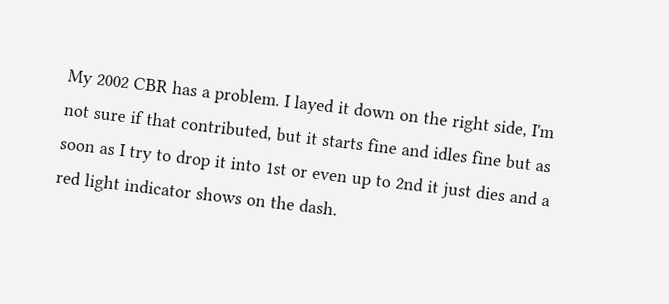My 2002 CBR has a problem. I layed it down on the right side, I'm not sure if that contributed, but it starts fine and idles fine but as soon as I try to drop it into 1st or even up to 2nd it just dies and a red light indicator shows on the dash.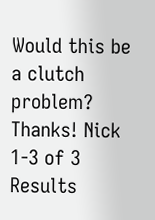Would this be a clutch problem? Thanks! Nick
1-3 of 3 Results